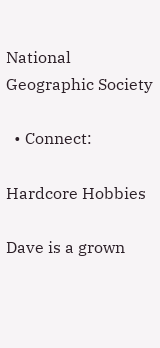National Geographic Society

  • Connect:

Hardcore Hobbies

Dave is a grown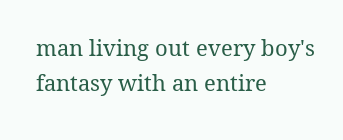man living out every boy's fantasy with an entire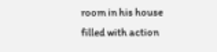room in his house filled with action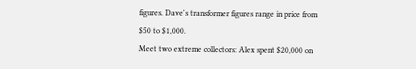figures. Dave's transformer figures range in price from $50 to $1,000.
Meet two extreme collectors: Alex spent $20,000 on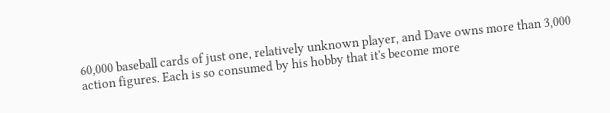60,000 baseball cards of just one, relatively unknown player, and Dave owns more than 3,000 action figures. Each is so consumed by his hobby that it's become more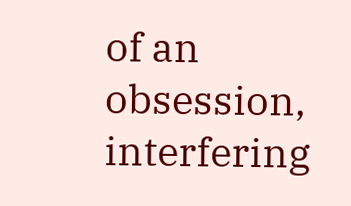of an obsession, interfering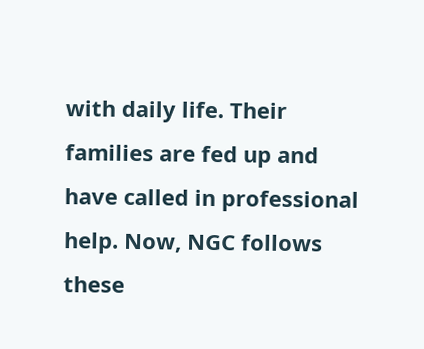with daily life. Their families are fed up and have called in professional help. Now, NGC follows these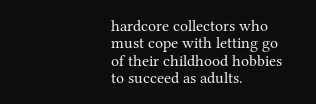hardcore collectors who must cope with letting go of their childhood hobbies to succeed as adults.